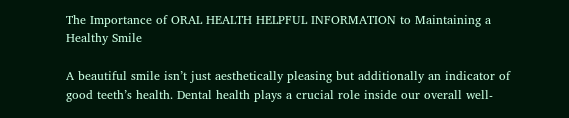The Importance of ORAL HEALTH HELPFUL INFORMATION to Maintaining a Healthy Smile

A beautiful smile isn’t just aesthetically pleasing but additionally an indicator of good teeth’s health. Dental health plays a crucial role inside our overall well-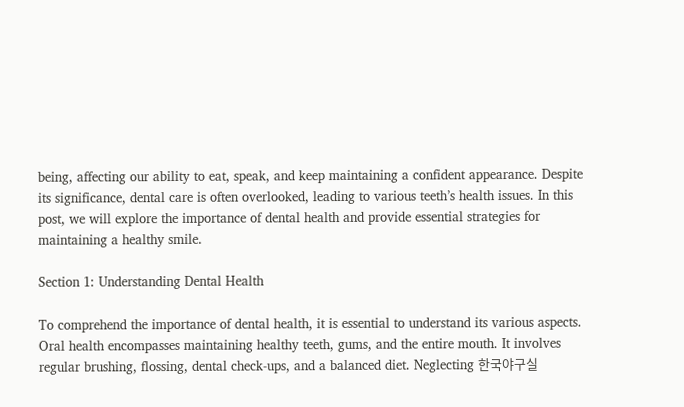being, affecting our ability to eat, speak, and keep maintaining a confident appearance. Despite its significance, dental care is often overlooked, leading to various teeth’s health issues. In this post, we will explore the importance of dental health and provide essential strategies for maintaining a healthy smile.

Section 1: Understanding Dental Health

To comprehend the importance of dental health, it is essential to understand its various aspects. Oral health encompasses maintaining healthy teeth, gums, and the entire mouth. It involves regular brushing, flossing, dental check-ups, and a balanced diet. Neglecting 한국야구실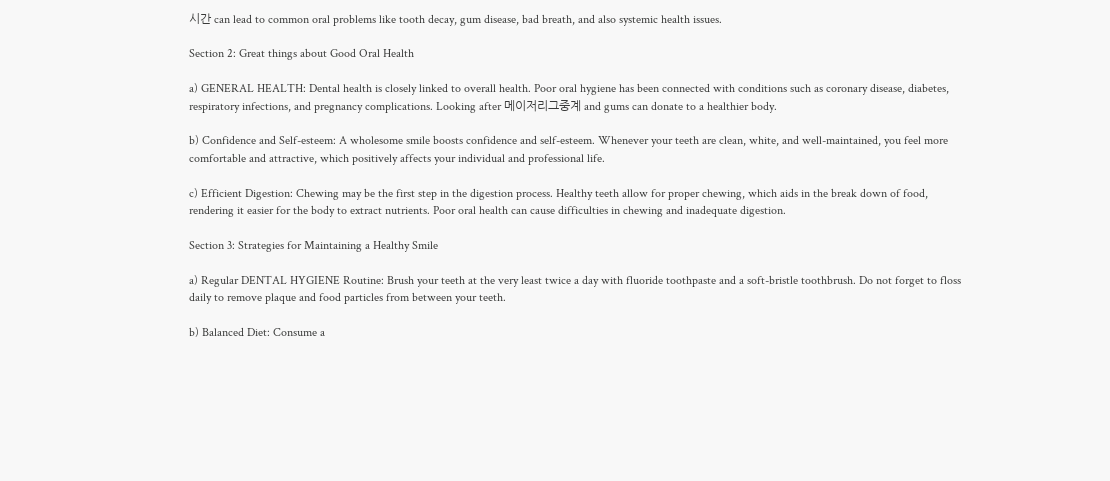시간 can lead to common oral problems like tooth decay, gum disease, bad breath, and also systemic health issues.

Section 2: Great things about Good Oral Health

a) GENERAL HEALTH: Dental health is closely linked to overall health. Poor oral hygiene has been connected with conditions such as coronary disease, diabetes, respiratory infections, and pregnancy complications. Looking after 메이저리그중계 and gums can donate to a healthier body.

b) Confidence and Self-esteem: A wholesome smile boosts confidence and self-esteem. Whenever your teeth are clean, white, and well-maintained, you feel more comfortable and attractive, which positively affects your individual and professional life.

c) Efficient Digestion: Chewing may be the first step in the digestion process. Healthy teeth allow for proper chewing, which aids in the break down of food, rendering it easier for the body to extract nutrients. Poor oral health can cause difficulties in chewing and inadequate digestion.

Section 3: Strategies for Maintaining a Healthy Smile

a) Regular DENTAL HYGIENE Routine: Brush your teeth at the very least twice a day with fluoride toothpaste and a soft-bristle toothbrush. Do not forget to floss daily to remove plaque and food particles from between your teeth.

b) Balanced Diet: Consume a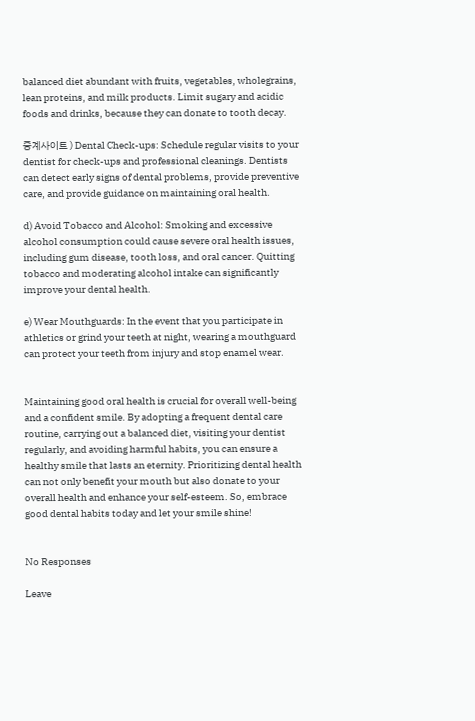balanced diet abundant with fruits, vegetables, wholegrains, lean proteins, and milk products. Limit sugary and acidic foods and drinks, because they can donate to tooth decay.

중계사이트 ) Dental Check-ups: Schedule regular visits to your dentist for check-ups and professional cleanings. Dentists can detect early signs of dental problems, provide preventive care, and provide guidance on maintaining oral health.

d) Avoid Tobacco and Alcohol: Smoking and excessive alcohol consumption could cause severe oral health issues, including gum disease, tooth loss, and oral cancer. Quitting tobacco and moderating alcohol intake can significantly improve your dental health.

e) Wear Mouthguards: In the event that you participate in athletics or grind your teeth at night, wearing a mouthguard can protect your teeth from injury and stop enamel wear.


Maintaining good oral health is crucial for overall well-being and a confident smile. By adopting a frequent dental care routine, carrying out a balanced diet, visiting your dentist regularly, and avoiding harmful habits, you can ensure a healthy smile that lasts an eternity. Prioritizing dental health can not only benefit your mouth but also donate to your overall health and enhance your self-esteem. So, embrace good dental habits today and let your smile shine!


No Responses

Leave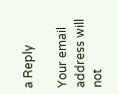a Reply

Your email address will not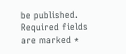be published. Required fields are marked *